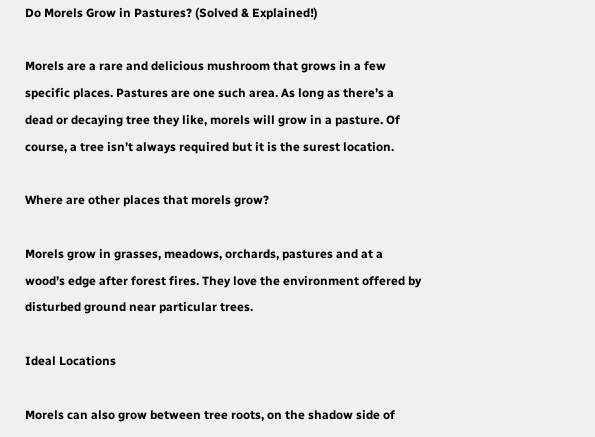Do Morels Grow in Pastures? (Solved & Explained!)

Morels are a rare and delicious mushroom that grows in a few specific places. Pastures are one such area. As long as there’s a dead or decaying tree they like, morels will grow in a pasture. Of course, a tree isn’t always required but it is the surest location.

Where are other places that morels grow?

Morels grow in grasses, meadows, orchards, pastures and at a wood’s edge after forest fires. They love the environment offered by disturbed ground near particular trees.

Ideal Locations

Morels can also grow between tree roots, on the shadow side of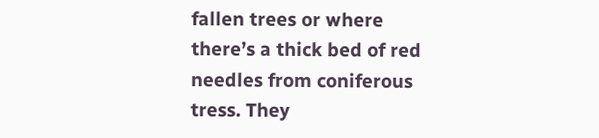fallen trees or where there’s a thick bed of red needles from coniferous tress. They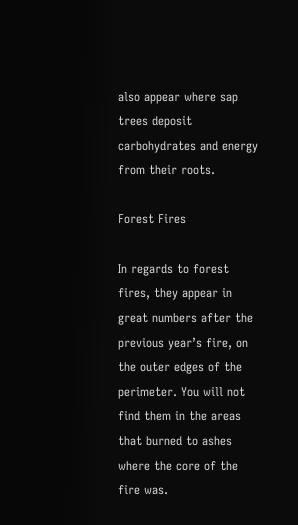also appear where sap trees deposit carbohydrates and energy from their roots.

Forest Fires

In regards to forest fires, they appear in great numbers after the previous year’s fire, on the outer edges of the perimeter. You will not find them in the areas that burned to ashes where the core of the fire was.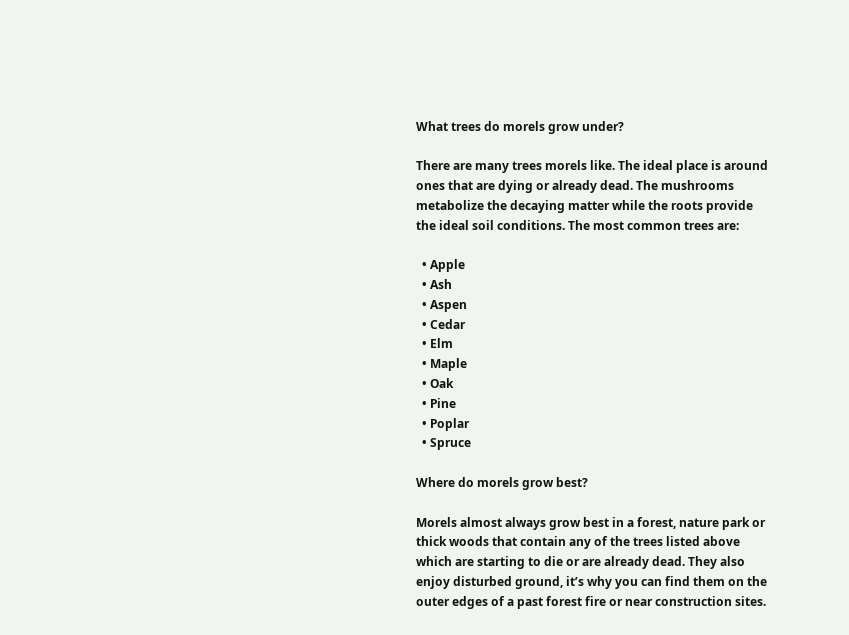What trees do morels grow under?

There are many trees morels like. The ideal place is around ones that are dying or already dead. The mushrooms metabolize the decaying matter while the roots provide the ideal soil conditions. The most common trees are:

  • Apple
  • Ash
  • Aspen
  • Cedar
  • Elm
  • Maple
  • Oak
  • Pine
  • Poplar
  • Spruce

Where do morels grow best?

Morels almost always grow best in a forest, nature park or thick woods that contain any of the trees listed above which are starting to die or are already dead. They also enjoy disturbed ground, it’s why you can find them on the outer edges of a past forest fire or near construction sites.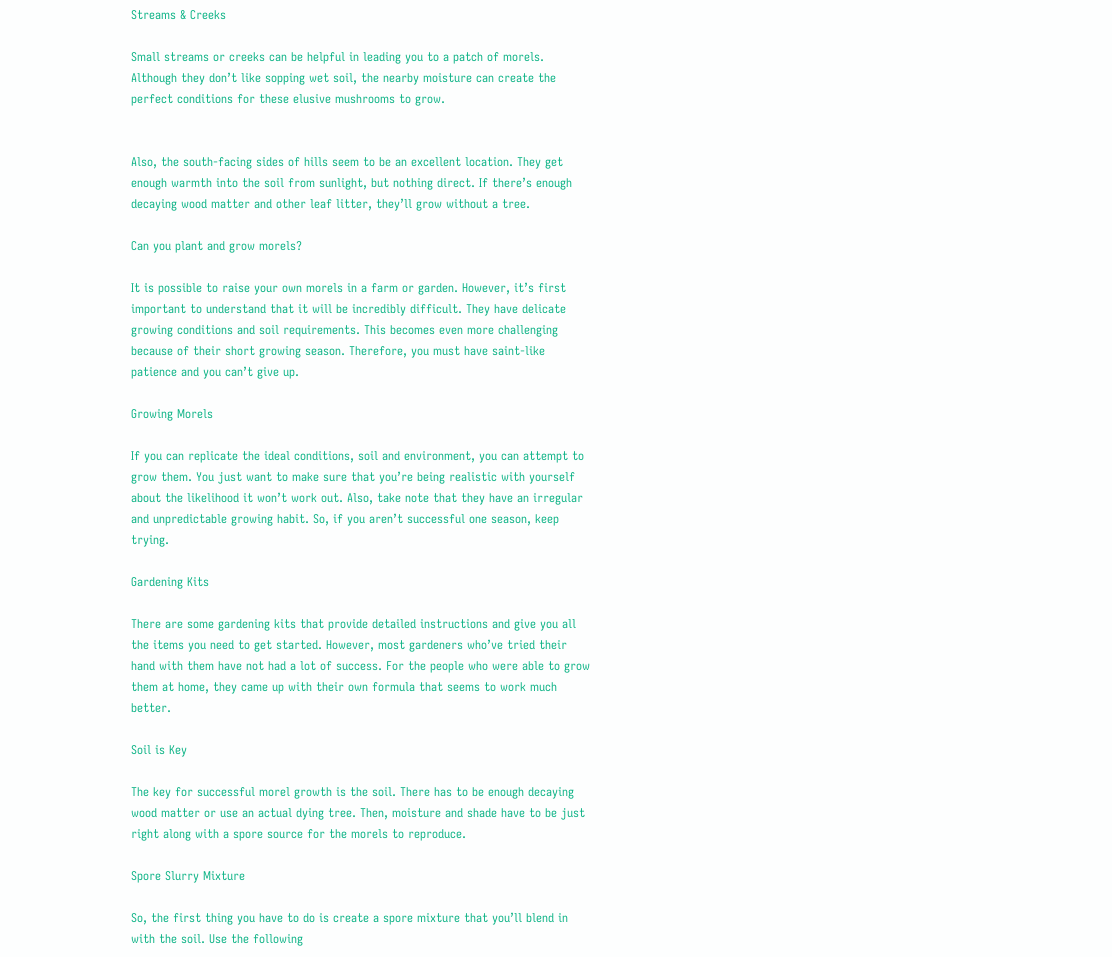Streams & Creeks

Small streams or creeks can be helpful in leading you to a patch of morels. Although they don’t like sopping wet soil, the nearby moisture can create the perfect conditions for these elusive mushrooms to grow.


Also, the south-facing sides of hills seem to be an excellent location. They get enough warmth into the soil from sunlight, but nothing direct. If there’s enough decaying wood matter and other leaf litter, they’ll grow without a tree.

Can you plant and grow morels?

It is possible to raise your own morels in a farm or garden. However, it’s first important to understand that it will be incredibly difficult. They have delicate growing conditions and soil requirements. This becomes even more challenging because of their short growing season. Therefore, you must have saint-like patience and you can’t give up.

Growing Morels

If you can replicate the ideal conditions, soil and environment, you can attempt to grow them. You just want to make sure that you’re being realistic with yourself about the likelihood it won’t work out. Also, take note that they have an irregular and unpredictable growing habit. So, if you aren’t successful one season, keep trying.

Gardening Kits

There are some gardening kits that provide detailed instructions and give you all the items you need to get started. However, most gardeners who’ve tried their hand with them have not had a lot of success. For the people who were able to grow them at home, they came up with their own formula that seems to work much better.

Soil is Key

The key for successful morel growth is the soil. There has to be enough decaying wood matter or use an actual dying tree. Then, moisture and shade have to be just right along with a spore source for the morels to reproduce.

Spore Slurry Mixture

So, the first thing you have to do is create a spore mixture that you’ll blend in with the soil. Use the following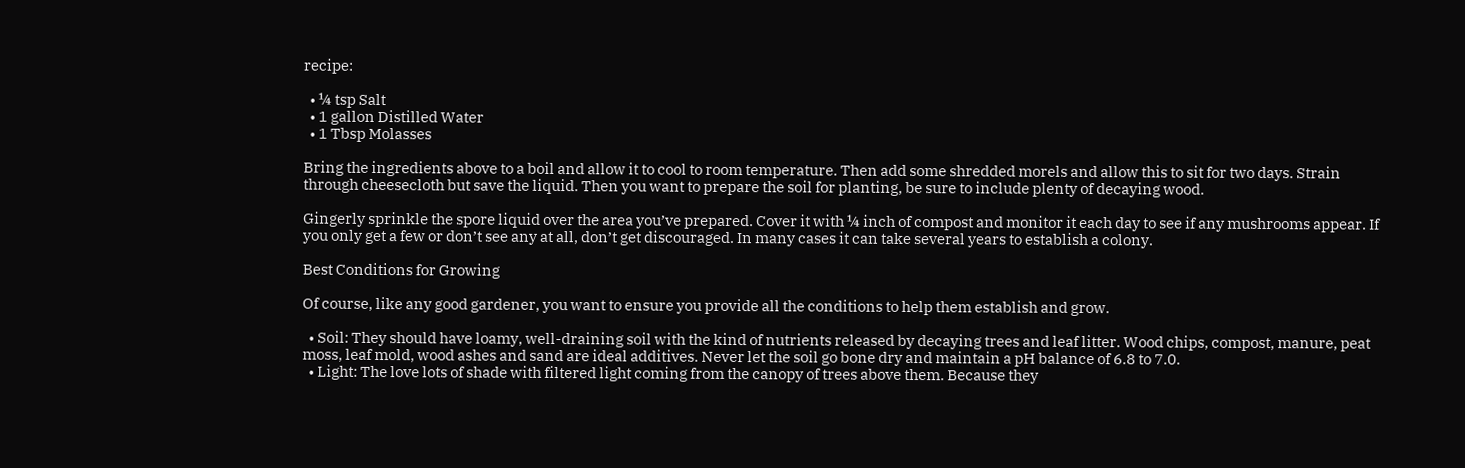recipe:

  • ¼ tsp Salt
  • 1 gallon Distilled Water
  • 1 Tbsp Molasses

Bring the ingredients above to a boil and allow it to cool to room temperature. Then add some shredded morels and allow this to sit for two days. Strain through cheesecloth but save the liquid. Then you want to prepare the soil for planting, be sure to include plenty of decaying wood.

Gingerly sprinkle the spore liquid over the area you’ve prepared. Cover it with ¼ inch of compost and monitor it each day to see if any mushrooms appear. If you only get a few or don’t see any at all, don’t get discouraged. In many cases it can take several years to establish a colony.

Best Conditions for Growing

Of course, like any good gardener, you want to ensure you provide all the conditions to help them establish and grow.

  • Soil: They should have loamy, well-draining soil with the kind of nutrients released by decaying trees and leaf litter. Wood chips, compost, manure, peat moss, leaf mold, wood ashes and sand are ideal additives. Never let the soil go bone dry and maintain a pH balance of 6.8 to 7.0.
  • Light: The love lots of shade with filtered light coming from the canopy of trees above them. Because they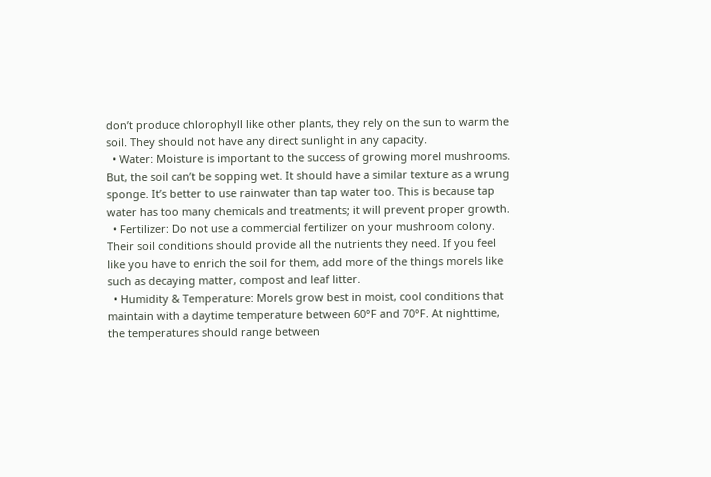don’t produce chlorophyll like other plants, they rely on the sun to warm the soil. They should not have any direct sunlight in any capacity.
  • Water: Moisture is important to the success of growing morel mushrooms. But, the soil can’t be sopping wet. It should have a similar texture as a wrung sponge. It’s better to use rainwater than tap water too. This is because tap water has too many chemicals and treatments; it will prevent proper growth.
  • Fertilizer: Do not use a commercial fertilizer on your mushroom colony. Their soil conditions should provide all the nutrients they need. If you feel like you have to enrich the soil for them, add more of the things morels like such as decaying matter, compost and leaf litter.
  • Humidity & Temperature: Morels grow best in moist, cool conditions that maintain with a daytime temperature between 60°F and 70°F. At nighttime, the temperatures should range between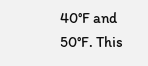40°F and 50°F. This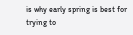is why early spring is best for trying to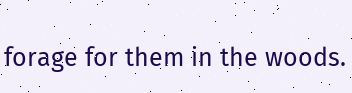forage for them in the woods.